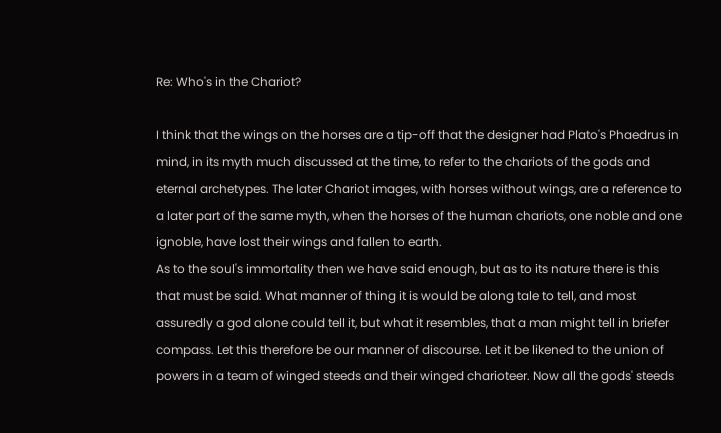Re: Who's in the Chariot?

I think that the wings on the horses are a tip-off that the designer had Plato's Phaedrus in mind, in its myth much discussed at the time, to refer to the chariots of the gods and eternal archetypes. The later Chariot images, with horses without wings, are a reference to a later part of the same myth, when the horses of the human chariots, one noble and one ignoble, have lost their wings and fallen to earth.
As to the soul's immortality then we have said enough, but as to its nature there is this that must be said. What manner of thing it is would be along tale to tell, and most assuredly a god alone could tell it, but what it resembles, that a man might tell in briefer compass. Let this therefore be our manner of discourse. Let it be likened to the union of powers in a team of winged steeds and their winged charioteer. Now all the gods' steeds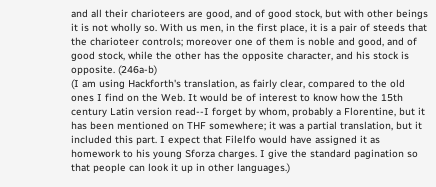and all their charioteers are good, and of good stock, but with other beings it is not wholly so. With us men, in the first place, it is a pair of steeds that the charioteer controls; moreover one of them is noble and good, and of good stock, while the other has the opposite character, and his stock is opposite. (246a-b)
(I am using Hackforth's translation, as fairly clear, compared to the old ones I find on the Web. It would be of interest to know how the 15th century Latin version read--I forget by whom, probably a Florentine, but it has been mentioned on THF somewhere; it was a partial translation, but it included this part. I expect that Filelfo would have assigned it as homework to his young Sforza charges. I give the standard pagination so that people can look it up in other languages.)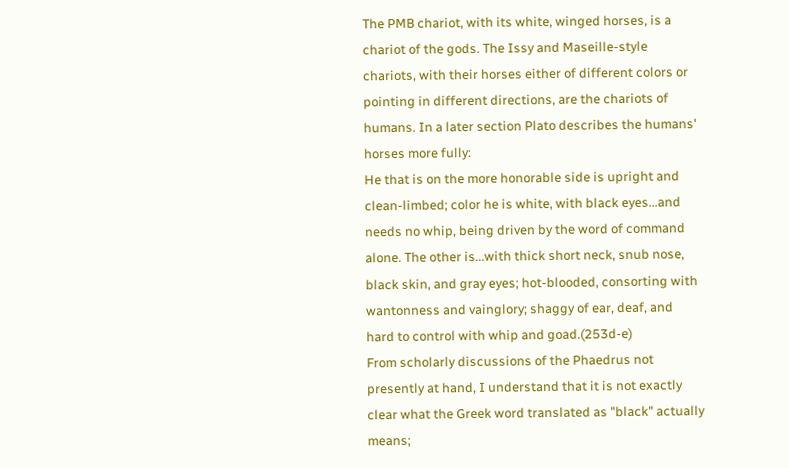The PMB chariot, with its white, winged horses, is a chariot of the gods. The Issy and Maseille-style chariots, with their horses either of different colors or pointing in different directions, are the chariots of humans. In a later section Plato describes the humans' horses more fully:
He that is on the more honorable side is upright and clean-limbed; color he is white, with black eyes...and needs no whip, being driven by the word of command alone. The other is...with thick short neck, snub nose, black skin, and gray eyes; hot-blooded, consorting with wantonness and vainglory; shaggy of ear, deaf, and hard to control with whip and goad.(253d-e)
From scholarly discussions of the Phaedrus not presently at hand, I understand that it is not exactly clear what the Greek word translated as "black" actually means;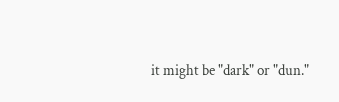it might be "dark" or "dun."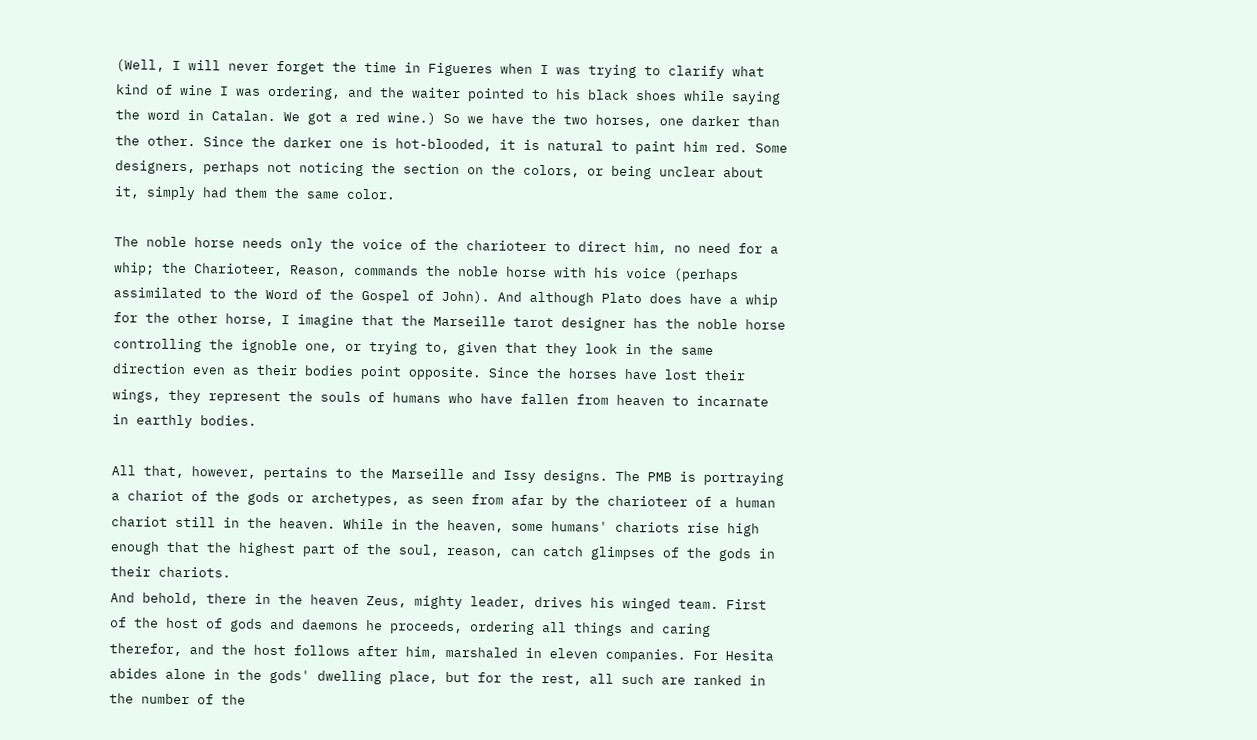(Well, I will never forget the time in Figueres when I was trying to clarify what kind of wine I was ordering, and the waiter pointed to his black shoes while saying the word in Catalan. We got a red wine.) So we have the two horses, one darker than the other. Since the darker one is hot-blooded, it is natural to paint him red. Some designers, perhaps not noticing the section on the colors, or being unclear about it, simply had them the same color.

The noble horse needs only the voice of the charioteer to direct him, no need for a whip; the Charioteer, Reason, commands the noble horse with his voice (perhaps assimilated to the Word of the Gospel of John). And although Plato does have a whip for the other horse, I imagine that the Marseille tarot designer has the noble horse controlling the ignoble one, or trying to, given that they look in the same direction even as their bodies point opposite. Since the horses have lost their wings, they represent the souls of humans who have fallen from heaven to incarnate in earthly bodies.

All that, however, pertains to the Marseille and Issy designs. The PMB is portraying a chariot of the gods or archetypes, as seen from afar by the charioteer of a human chariot still in the heaven. While in the heaven, some humans' chariots rise high enough that the highest part of the soul, reason, can catch glimpses of the gods in their chariots.
And behold, there in the heaven Zeus, mighty leader, drives his winged team. First of the host of gods and daemons he proceeds, ordering all things and caring therefor, and the host follows after him, marshaled in eleven companies. For Hesita abides alone in the gods' dwelling place, but for the rest, all such are ranked in the number of the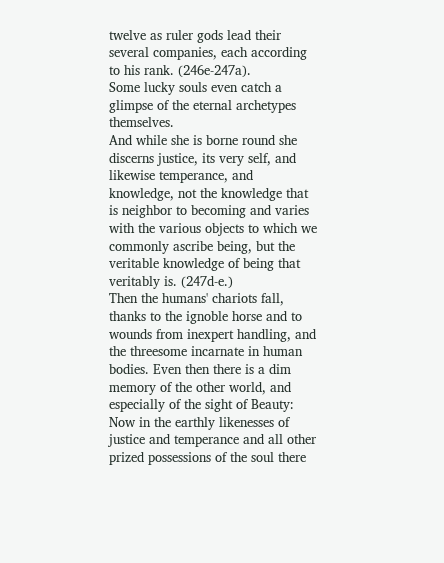twelve as ruler gods lead their several companies, each according to his rank. (246e-247a).
Some lucky souls even catch a glimpse of the eternal archetypes themselves.
And while she is borne round she discerns justice, its very self, and likewise temperance, and knowledge, not the knowledge that is neighbor to becoming and varies with the various objects to which we commonly ascribe being, but the veritable knowledge of being that veritably is. (247d-e.)
Then the humans' chariots fall, thanks to the ignoble horse and to wounds from inexpert handling, and the threesome incarnate in human bodies. Even then there is a dim memory of the other world, and especially of the sight of Beauty:
Now in the earthly likenesses of justice and temperance and all other prized possessions of the soul there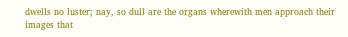dwells no luster; nay, so dull are the organs wherewith men approach their images that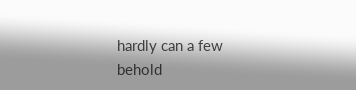hardly can a few behold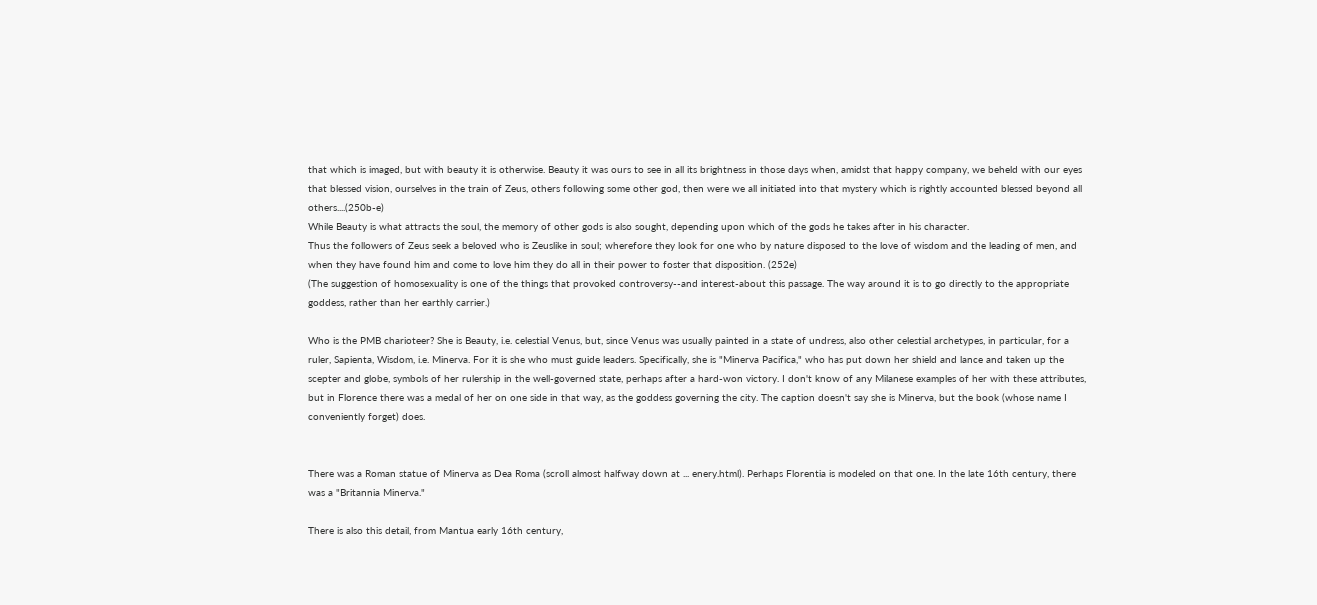that which is imaged, but with beauty it is otherwise. Beauty it was ours to see in all its brightness in those days when, amidst that happy company, we beheld with our eyes that blessed vision, ourselves in the train of Zeus, others following some other god, then were we all initiated into that mystery which is rightly accounted blessed beyond all others....(250b-e)
While Beauty is what attracts the soul, the memory of other gods is also sought, depending upon which of the gods he takes after in his character.
Thus the followers of Zeus seek a beloved who is Zeuslike in soul; wherefore they look for one who by nature disposed to the love of wisdom and the leading of men, and when they have found him and come to love him they do all in their power to foster that disposition. (252e)
(The suggestion of homosexuality is one of the things that provoked controversy--and interest-about this passage. The way around it is to go directly to the appropriate goddess, rather than her earthly carrier.)

Who is the PMB charioteer? She is Beauty, i.e. celestial Venus, but, since Venus was usually painted in a state of undress, also other celestial archetypes, in particular, for a ruler, Sapienta, Wisdom, i.e. Minerva. For it is she who must guide leaders. Specifically, she is "Minerva Pacifica," who has put down her shield and lance and taken up the scepter and globe, symbols of her rulership in the well-governed state, perhaps after a hard-won victory. I don't know of any Milanese examples of her with these attributes, but in Florence there was a medal of her on one side in that way, as the goddess governing the city. The caption doesn't say she is Minerva, but the book (whose name I conveniently forget) does.


There was a Roman statue of Minerva as Dea Roma (scroll almost halfway down at ... enery.html). Perhaps Florentia is modeled on that one. In the late 16th century, there was a "Britannia Minerva."

There is also this detail, from Mantua early 16th century,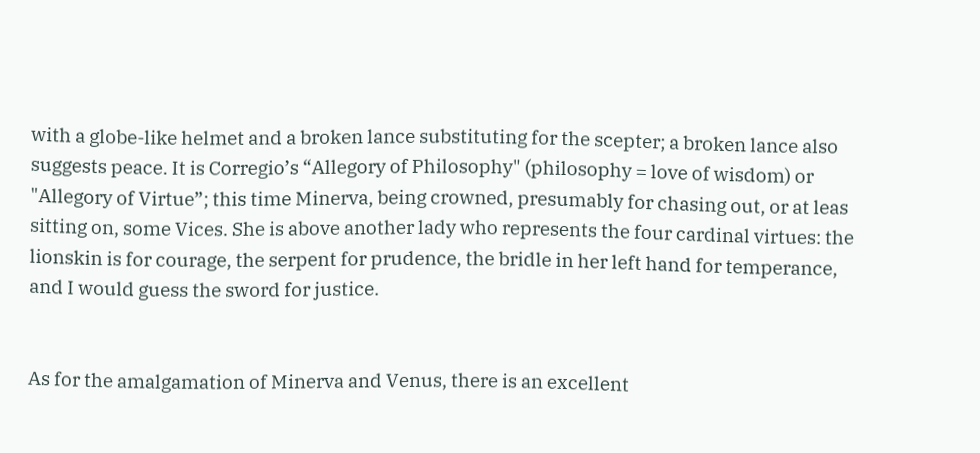with a globe-like helmet and a broken lance substituting for the scepter; a broken lance also suggests peace. It is Corregio’s “Allegory of Philosophy" (philosophy = love of wisdom) or "Allegory of Virtue”; this time Minerva, being crowned, presumably for chasing out, or at leas sitting on, some Vices. She is above another lady who represents the four cardinal virtues: the lionskin is for courage, the serpent for prudence, the bridle in her left hand for temperance, and I would guess the sword for justice.


As for the amalgamation of Minerva and Venus, there is an excellent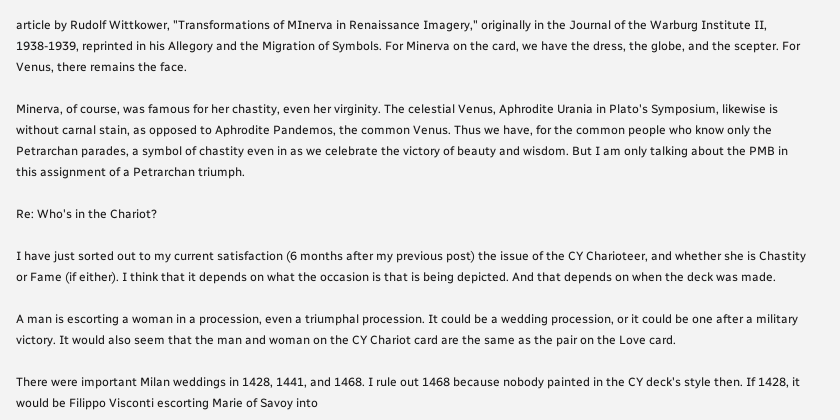article by Rudolf Wittkower, "Transformations of MInerva in Renaissance Imagery," originally in the Journal of the Warburg Institute II, 1938-1939, reprinted in his Allegory and the Migration of Symbols. For Minerva on the card, we have the dress, the globe, and the scepter. For Venus, there remains the face.

Minerva, of course, was famous for her chastity, even her virginity. The celestial Venus, Aphrodite Urania in Plato's Symposium, likewise is without carnal stain, as opposed to Aphrodite Pandemos, the common Venus. Thus we have, for the common people who know only the Petrarchan parades, a symbol of chastity even in as we celebrate the victory of beauty and wisdom. But I am only talking about the PMB in this assignment of a Petrarchan triumph.

Re: Who's in the Chariot?

I have just sorted out to my current satisfaction (6 months after my previous post) the issue of the CY Charioteer, and whether she is Chastity or Fame (if either). I think that it depends on what the occasion is that is being depicted. And that depends on when the deck was made.

A man is escorting a woman in a procession, even a triumphal procession. It could be a wedding procession, or it could be one after a military victory. It would also seem that the man and woman on the CY Chariot card are the same as the pair on the Love card.

There were important Milan weddings in 1428, 1441, and 1468. I rule out 1468 because nobody painted in the CY deck's style then. If 1428, it would be Filippo Visconti escorting Marie of Savoy into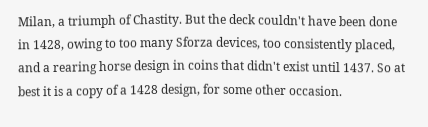Milan, a triumph of Chastity. But the deck couldn't have been done in 1428, owing to too many Sforza devices, too consistently placed, and a rearing horse design in coins that didn't exist until 1437. So at best it is a copy of a 1428 design, for some other occasion.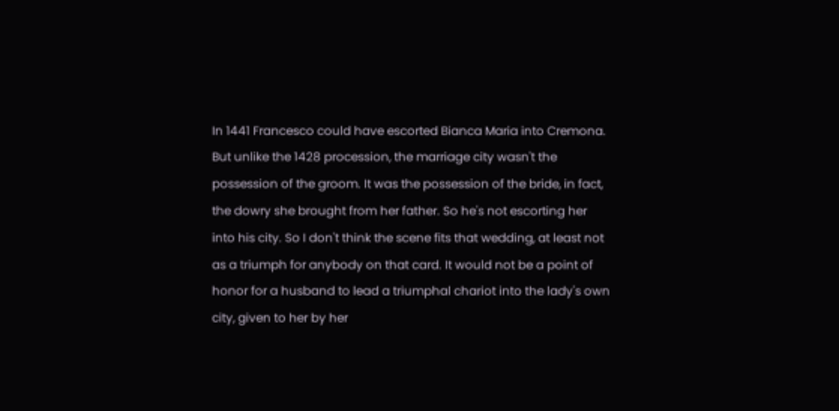In 1441 Francesco could have escorted Bianca Maria into Cremona. But unlike the 1428 procession, the marriage city wasn't the possession of the groom. It was the possession of the bride, in fact, the dowry she brought from her father. So he's not escorting her into his city. So I don't think the scene fits that wedding, at least not as a triumph for anybody on that card. It would not be a point of honor for a husband to lead a triumphal chariot into the lady's own city, given to her by her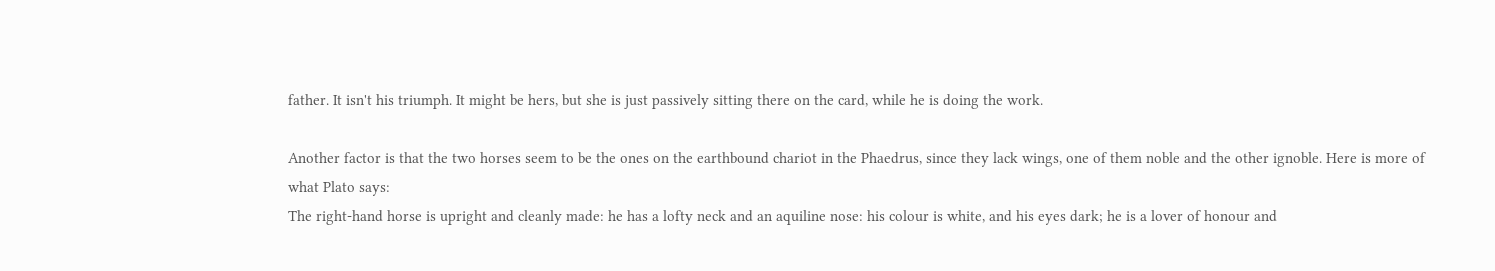father. It isn't his triumph. It might be hers, but she is just passively sitting there on the card, while he is doing the work.

Another factor is that the two horses seem to be the ones on the earthbound chariot in the Phaedrus, since they lack wings, one of them noble and the other ignoble. Here is more of what Plato says:
The right-hand horse is upright and cleanly made: he has a lofty neck and an aquiline nose: his colour is white, and his eyes dark; he is a lover of honour and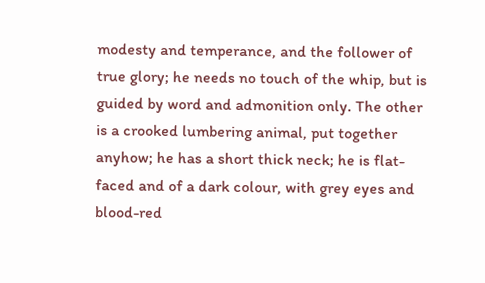modesty and temperance, and the follower of true glory; he needs no touch of the whip, but is guided by word and admonition only. The other is a crooked lumbering animal, put together anyhow; he has a short thick neck; he is flat-faced and of a dark colour, with grey eyes and blood-red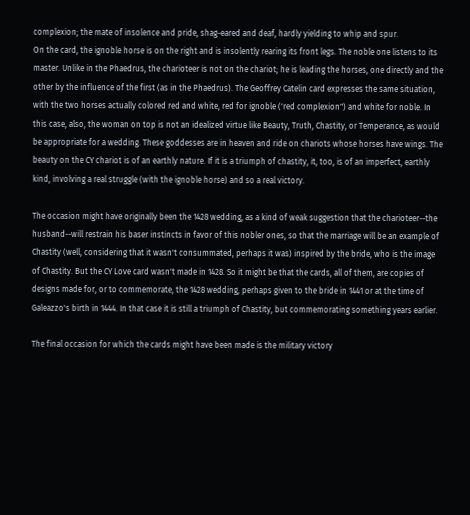complexion; the mate of insolence and pride, shag-eared and deaf, hardly yielding to whip and spur.
On the card, the ignoble horse is on the right and is insolently rearing its front legs. The noble one listens to its master. Unlike in the Phaedrus, the charioteer is not on the chariot; he is leading the horses, one directly and the other by the influence of the first (as in the Phaedrus). The Geoffrey Catelin card expresses the same situation, with the two horses actually colored red and white, red for ignoble ('red complexion") and white for noble. In this case, also, the woman on top is not an idealized virtue like Beauty, Truth, Chastity, or Temperance, as would be appropriate for a wedding. These goddesses are in heaven and ride on chariots whose horses have wings. The beauty on the CY chariot is of an earthly nature. If it is a triumph of chastity, it, too, is of an imperfect, earthly kind, involving a real struggle (with the ignoble horse) and so a real victory.

The occasion might have originally been the 1428 wedding, as a kind of weak suggestion that the charioteer--the husband--will restrain his baser instincts in favor of this nobler ones, so that the marriage will be an example of Chastity (well, considering that it wasn't consummated, perhaps it was) inspired by the bride, who is the image of Chastity. But the CY Love card wasn't made in 1428. So it might be that the cards, all of them, are copies of designs made for, or to commemorate, the 1428 wedding, perhaps given to the bride in 1441 or at the time of Galeazzo's birth in 1444. In that case it is still a triumph of Chastity, but commemorating something years earlier.

The final occasion for which the cards might have been made is the military victory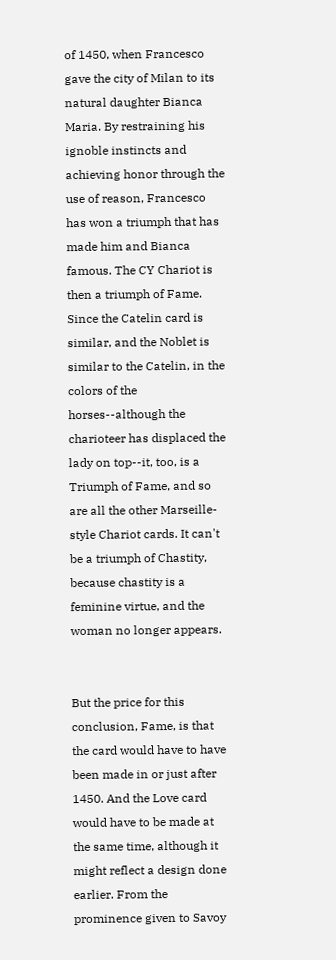of 1450, when Francesco gave the city of Milan to its natural daughter Bianca Maria. By restraining his ignoble instincts and achieving honor through the use of reason, Francesco has won a triumph that has made him and Bianca famous. The CY Chariot is then a triumph of Fame. Since the Catelin card is similar, and the Noblet is similar to the Catelin, in the colors of the horses--although the charioteer has displaced the lady on top--it, too, is a Triumph of Fame, and so are all the other Marseille-style Chariot cards. It can't be a triumph of Chastity, because chastity is a feminine virtue, and the woman no longer appears.


But the price for this conclusion, Fame, is that the card would have to have been made in or just after 1450. And the Love card would have to be made at the same time, although it might reflect a design done earlier. From the prominence given to Savoy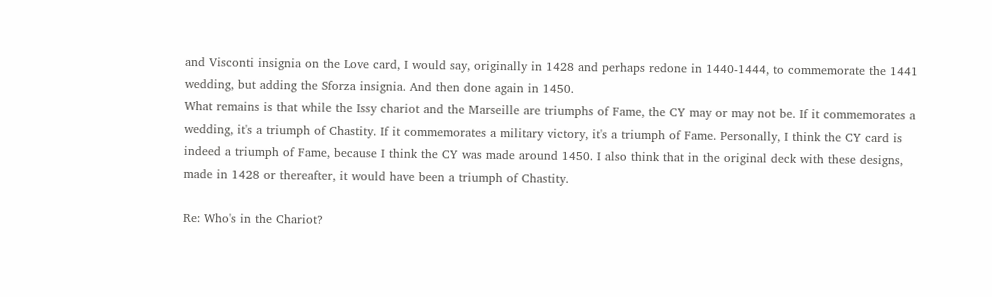and Visconti insignia on the Love card, I would say, originally in 1428 and perhaps redone in 1440-1444, to commemorate the 1441 wedding, but adding the Sforza insignia. And then done again in 1450.
What remains is that while the Issy chariot and the Marseille are triumphs of Fame, the CY may or may not be. If it commemorates a wedding, it's a triumph of Chastity. If it commemorates a military victory, it's a triumph of Fame. Personally, I think the CY card is indeed a triumph of Fame, because I think the CY was made around 1450. I also think that in the original deck with these designs, made in 1428 or thereafter, it would have been a triumph of Chastity.

Re: Who's in the Chariot?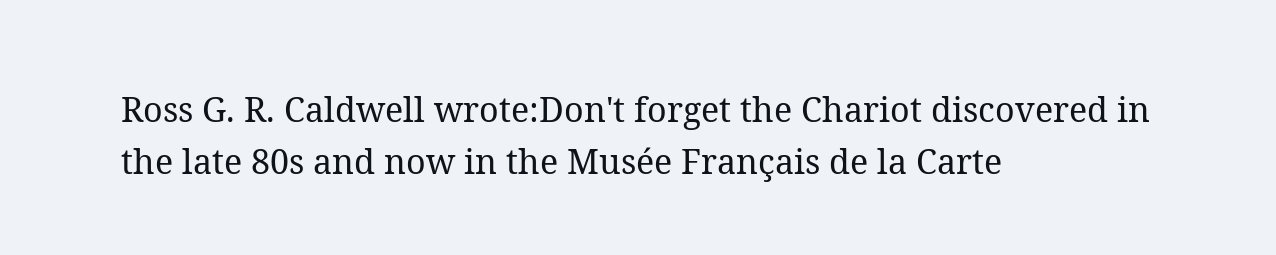Ross G. R. Caldwell wrote:Don't forget the Chariot discovered in the late 80s and now in the Musée Français de la Carte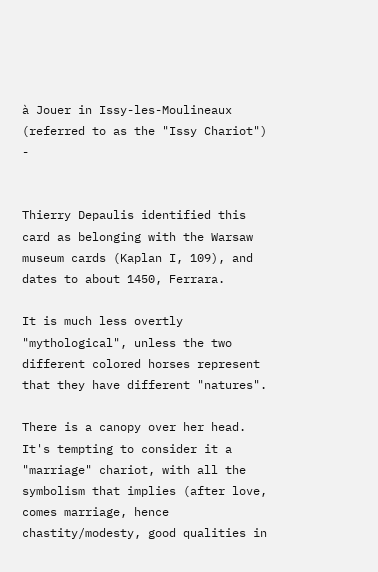à Jouer in Issy-les-Moulineaux (referred to as the "Issy Chariot") -


Thierry Depaulis identified this card as belonging with the Warsaw museum cards (Kaplan I, 109), and dates to about 1450, Ferrara.

It is much less overtly "mythological", unless the two different colored horses represent that they have different "natures".

There is a canopy over her head. It's tempting to consider it a "marriage" chariot, with all the symbolism that implies (after love, comes marriage, hence chastity/modesty, good qualities in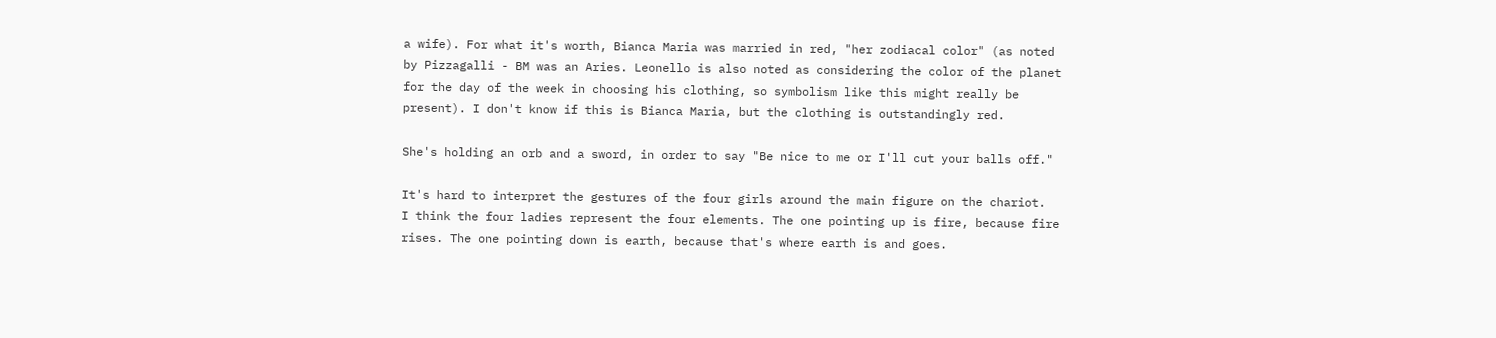a wife). For what it's worth, Bianca Maria was married in red, "her zodiacal color" (as noted by Pizzagalli - BM was an Aries. Leonello is also noted as considering the color of the planet for the day of the week in choosing his clothing, so symbolism like this might really be present). I don't know if this is Bianca Maria, but the clothing is outstandingly red.

She's holding an orb and a sword, in order to say "Be nice to me or I'll cut your balls off."

It's hard to interpret the gestures of the four girls around the main figure on the chariot.
I think the four ladies represent the four elements. The one pointing up is fire, because fire rises. The one pointing down is earth, because that's where earth is and goes.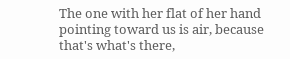The one with her flat of her hand pointing toward us is air, because that's what's there,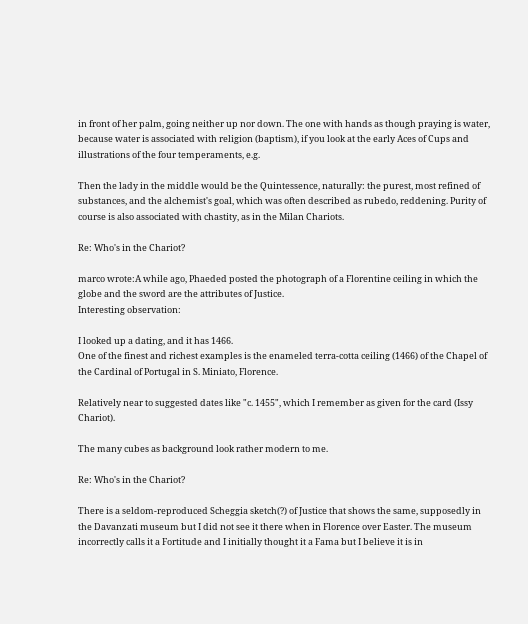in front of her palm, going neither up nor down. The one with hands as though praying is water, because water is associated with religion (baptism), if you look at the early Aces of Cups and illustrations of the four temperaments, e.g.

Then the lady in the middle would be the Quintessence, naturally: the purest, most refined of substances, and the alchemist's goal, which was often described as rubedo, reddening. Purity of course is also associated with chastity, as in the Milan Chariots.

Re: Who's in the Chariot?

marco wrote:A while ago, Phaeded posted the photograph of a Florentine ceiling in which the globe and the sword are the attributes of Justice.
Interesting observation:

I looked up a dating, and it has 1466.
One of the finest and richest examples is the enameled terra-cotta ceiling (1466) of the Chapel of the Cardinal of Portugal in S. Miniato, Florence.

Relatively near to suggested dates like "c. 1455", which I remember as given for the card (Issy Chariot).

The many cubes as background look rather modern to me.

Re: Who's in the Chariot?

There is a seldom-reproduced Scheggia sketch(?) of Justice that shows the same, supposedly in the Davanzati museum but I did not see it there when in Florence over Easter. The museum incorrectly calls it a Fortitude and I initially thought it a Fama but I believe it is in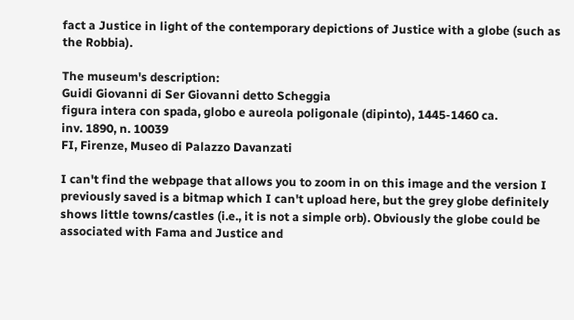fact a Justice in light of the contemporary depictions of Justice with a globe (such as the Robbia).

The museum's description:
Guidi Giovanni di Ser Giovanni detto Scheggia
figura intera con spada, globo e aureola poligonale (dipinto), 1445-1460 ca.
inv. 1890, n. 10039
FI, Firenze, Museo di Palazzo Davanzati

I can't find the webpage that allows you to zoom in on this image and the version I previously saved is a bitmap which I can't upload here, but the grey globe definitely shows little towns/castles (i.e., it is not a simple orb). Obviously the globe could be associated with Fama and Justice and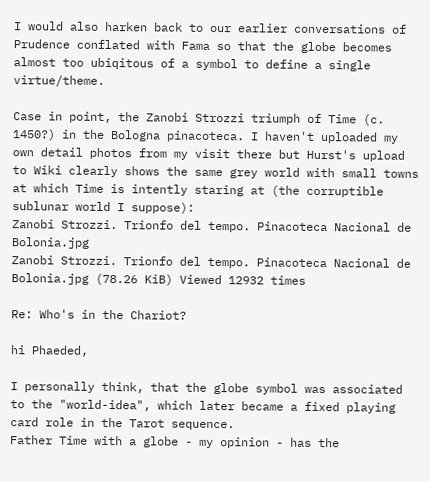I would also harken back to our earlier conversations of Prudence conflated with Fama so that the globe becomes almost too ubiqitous of a symbol to define a single virtue/theme.

Case in point, the Zanobi Strozzi triumph of Time (c. 1450?) in the Bologna pinacoteca. I haven't uploaded my own detail photos from my visit there but Hurst's upload to Wiki clearly shows the same grey world with small towns at which Time is intently staring at (the corruptible sublunar world I suppose):
Zanobi Strozzi. Trionfo del tempo. Pinacoteca Nacional de Bolonia.jpg
Zanobi Strozzi. Trionfo del tempo. Pinacoteca Nacional de Bolonia.jpg (78.26 KiB) Viewed 12932 times

Re: Who's in the Chariot?

hi Phaeded,

I personally think, that the globe symbol was associated to the "world-idea", which later became a fixed playing card role in the Tarot sequence.
Father Time with a globe - my opinion - has the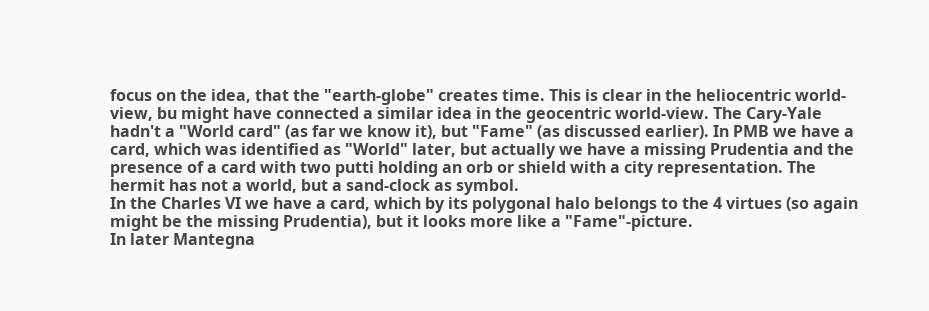focus on the idea, that the "earth-globe" creates time. This is clear in the heliocentric world-view, bu might have connected a similar idea in the geocentric world-view. The Cary-Yale hadn't a "World card" (as far we know it), but "Fame" (as discussed earlier). In PMB we have a card, which was identified as "World" later, but actually we have a missing Prudentia and the presence of a card with two putti holding an orb or shield with a city representation. The hermit has not a world, but a sand-clock as symbol.
In the Charles VI we have a card, which by its polygonal halo belongs to the 4 virtues (so again might be the missing Prudentia), but it looks more like a "Fame"-picture.
In later Mantegna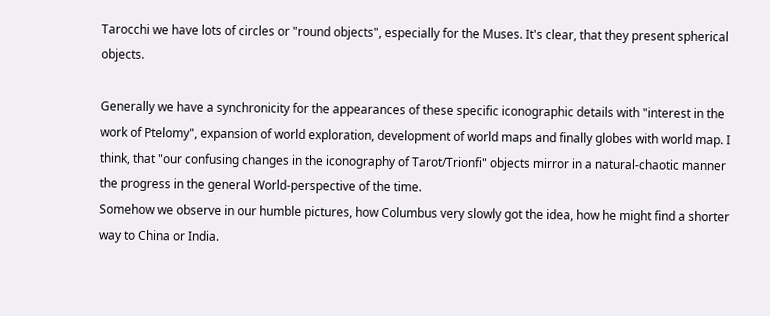Tarocchi we have lots of circles or "round objects", especially for the Muses. It's clear, that they present spherical objects.

Generally we have a synchronicity for the appearances of these specific iconographic details with "interest in the work of Ptelomy", expansion of world exploration, development of world maps and finally globes with world map. I think, that "our confusing changes in the iconography of Tarot/Trionfi" objects mirror in a natural-chaotic manner the progress in the general World-perspective of the time.
Somehow we observe in our humble pictures, how Columbus very slowly got the idea, how he might find a shorter way to China or India.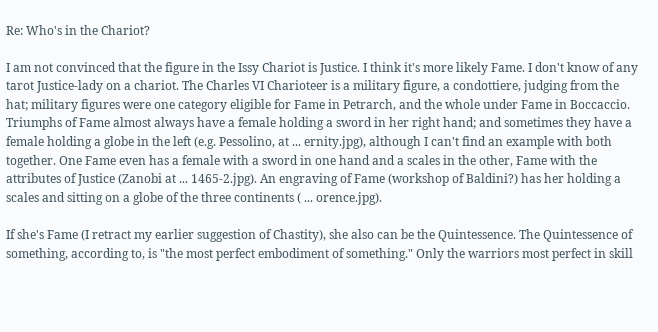Re: Who's in the Chariot?

I am not convinced that the figure in the Issy Chariot is Justice. I think it's more likely Fame. I don't know of any tarot Justice-lady on a chariot. The Charles VI Charioteer is a military figure, a condottiere, judging from the hat; military figures were one category eligible for Fame in Petrarch, and the whole under Fame in Boccaccio. Triumphs of Fame almost always have a female holding a sword in her right hand; and sometimes they have a female holding a globe in the left (e.g. Pessolino, at ... ernity.jpg), although I can't find an example with both together. One Fame even has a female with a sword in one hand and a scales in the other, Fame with the attributes of Justice (Zanobi at ... 1465-2.jpg). An engraving of Fame (workshop of Baldini?) has her holding a scales and sitting on a globe of the three continents ( ... orence.jpg).

If she's Fame (I retract my earlier suggestion of Chastity), she also can be the Quintessence. The Quintessence of something, according to, is "the most perfect embodiment of something." Only the warriors most perfect in skill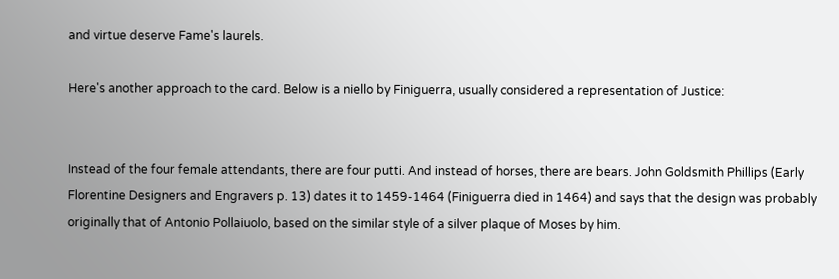and virtue deserve Fame's laurels.

Here's another approach to the card. Below is a niello by Finiguerra, usually considered a representation of Justice:


Instead of the four female attendants, there are four putti. And instead of horses, there are bears. John Goldsmith Phillips (Early Florentine Designers and Engravers p. 13) dates it to 1459-1464 (Finiguerra died in 1464) and says that the design was probably originally that of Antonio Pollaiuolo, based on the similar style of a silver plaque of Moses by him.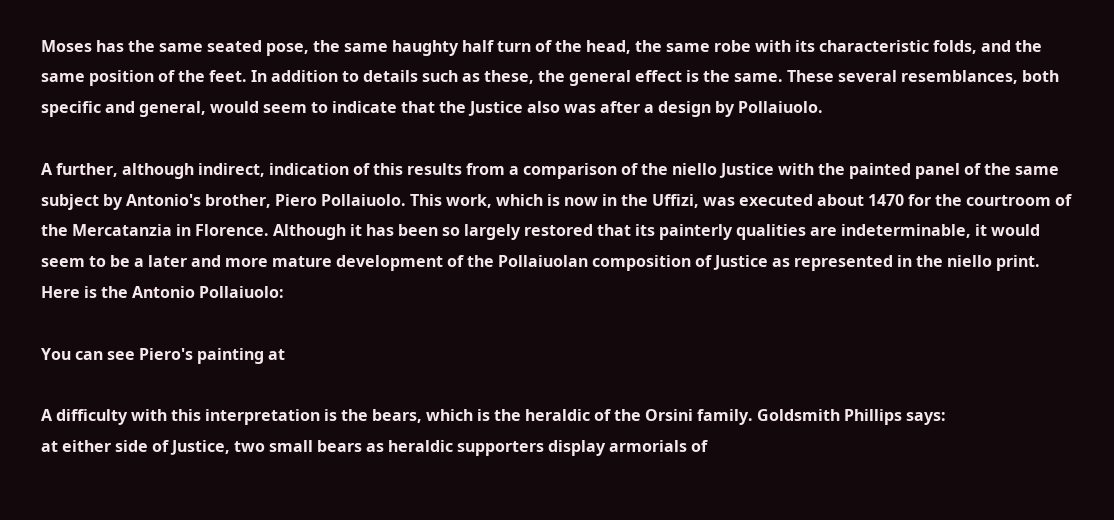Moses has the same seated pose, the same haughty half turn of the head, the same robe with its characteristic folds, and the same position of the feet. In addition to details such as these, the general effect is the same. These several resemblances, both specific and general, would seem to indicate that the Justice also was after a design by Pollaiuolo.

A further, although indirect, indication of this results from a comparison of the niello Justice with the painted panel of the same subject by Antonio's brother, Piero Pollaiuolo. This work, which is now in the Uffizi, was executed about 1470 for the courtroom of the Mercatanzia in Florence. Although it has been so largely restored that its painterly qualities are indeterminable, it would seem to be a later and more mature development of the Pollaiuolan composition of Justice as represented in the niello print.
Here is the Antonio Pollaiuolo:

You can see Piero's painting at

A difficulty with this interpretation is the bears, which is the heraldic of the Orsini family. Goldsmith Phillips says:
at either side of Justice, two small bears as heraldic supporters display armorials of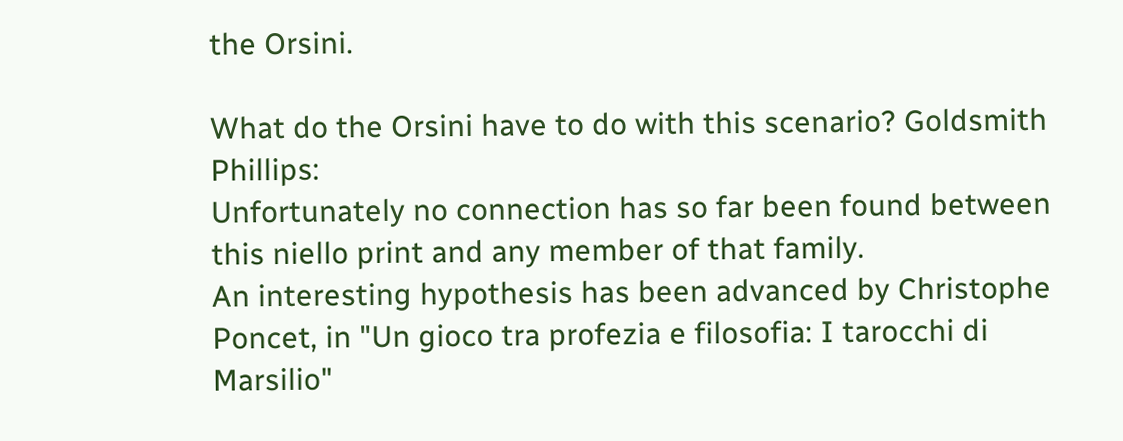the Orsini.

What do the Orsini have to do with this scenario? Goldsmith Phillips:
Unfortunately no connection has so far been found between this niello print and any member of that family.
An interesting hypothesis has been advanced by Christophe Poncet, in "Un gioco tra profezia e filosofia: I tarocchi di Marsilio"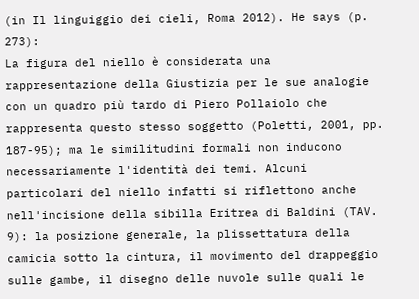(in Il linguiggio dei cieli, Roma 2012). He says (p. 273):
La figura del niello è considerata una rappresentazione della Giustizia per le sue analogie con un quadro più tardo di Piero Pollaiolo che rappresenta questo stesso soggetto (Poletti, 2001, pp. 187-95); ma le similitudini formali non inducono necessariamente l'identità dei temi. Alcuni particolari del niello infatti si riflettono anche nell'incisione della sibilla Eritrea di Baldini (TAV. 9): la posizione generale, la plissettatura della camicia sotto la cintura, il movimento del drappeggio sulle gambe, il disegno delle nuvole sulle quali le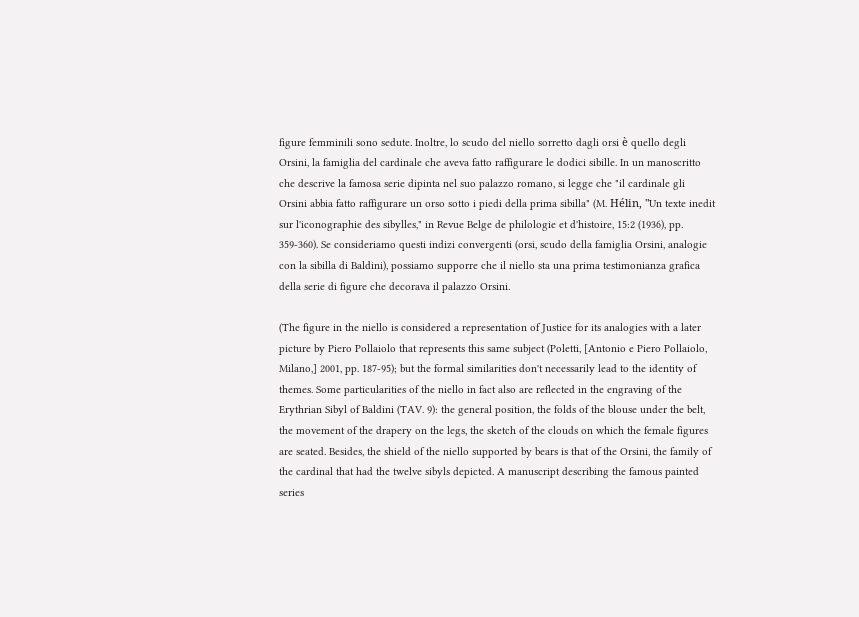figure femminili sono sedute. Inoltre, lo scudo del niello sorretto dagli orsi è quello degli Orsini, la famiglia del cardinale che aveva fatto raffigurare le dodici sibille. In un manoscritto che descrive la famosa serie dipinta nel suo palazzo romano, si legge che "il cardinale gli Orsini abbia fatto raffigurare un orso sotto i piedi della prima sibilla" (M. Hélin, "Un texte inedit sur l'iconographie des sibylles," in Revue Belge de philologie et d'histoire, 15:2 (1936), pp. 359-360). Se consideriamo questi indizi convergenti (orsi, scudo della famiglia Orsini, analogie con la sibilla di Baldini), possiamo supporre che il niello sta una prima testimonianza grafica della serie di figure che decorava il palazzo Orsini.

(The figure in the niello is considered a representation of Justice for its analogies with a later picture by Piero Pollaiolo that represents this same subject (Poletti, [Antonio e Piero Pollaiolo, Milano,] 2001, pp. 187-95); but the formal similarities don't necessarily lead to the identity of themes. Some particularities of the niello in fact also are reflected in the engraving of the Erythrian Sibyl of Baldini (TAV. 9): the general position, the folds of the blouse under the belt, the movement of the drapery on the legs, the sketch of the clouds on which the female figures are seated. Besides, the shield of the niello supported by bears is that of the Orsini, the family of the cardinal that had the twelve sibyls depicted. A manuscript describing the famous painted series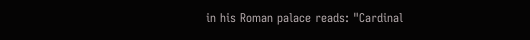in his Roman palace reads: "Cardinal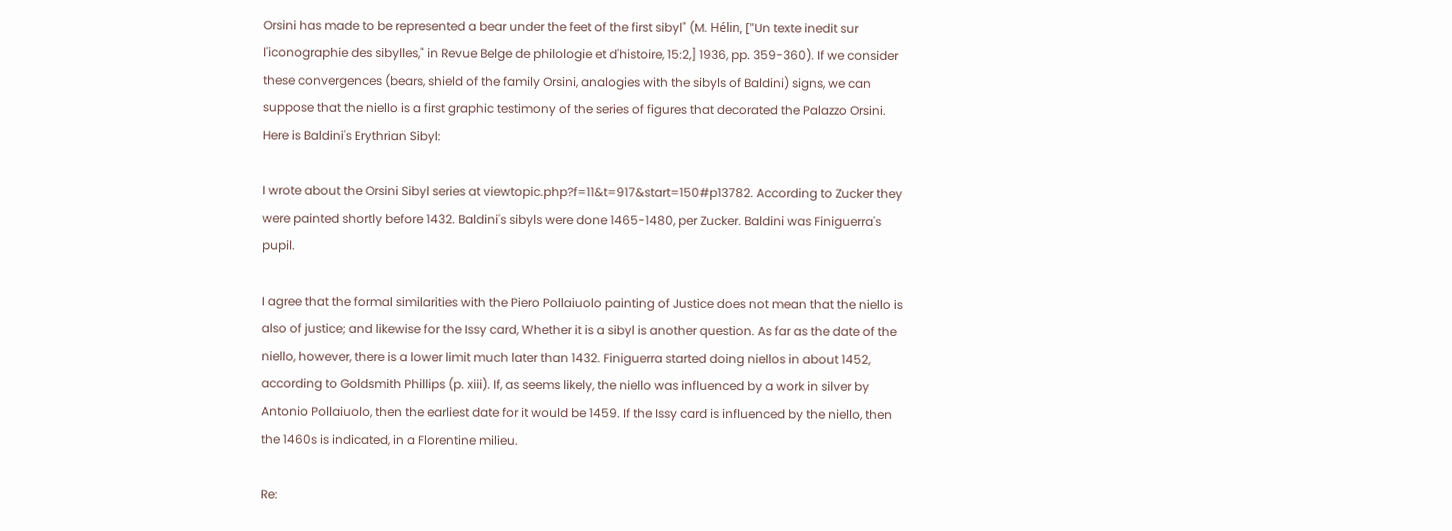Orsini has made to be represented a bear under the feet of the first sibyl" (M. Hélin, ["Un texte inedit sur l'iconographie des sibylles," in Revue Belge de philologie et d'histoire, 15:2,] 1936, pp. 359-360). If we consider these convergences (bears, shield of the family Orsini, analogies with the sibyls of Baldini) signs, we can suppose that the niello is a first graphic testimony of the series of figures that decorated the Palazzo Orsini.
Here is Baldini's Erythrian Sibyl:

I wrote about the Orsini Sibyl series at viewtopic.php?f=11&t=917&start=150#p13782. According to Zucker they were painted shortly before 1432. Baldini's sibyls were done 1465-1480, per Zucker. Baldini was Finiguerra's pupil.

I agree that the formal similarities with the Piero Pollaiuolo painting of Justice does not mean that the niello is also of justice; and likewise for the Issy card, Whether it is a sibyl is another question. As far as the date of the niello, however, there is a lower limit much later than 1432. Finiguerra started doing niellos in about 1452, according to Goldsmith Phillips (p. xiii). If, as seems likely, the niello was influenced by a work in silver by Antonio Pollaiuolo, then the earliest date for it would be 1459. If the Issy card is influenced by the niello, then the 1460s is indicated, in a Florentine milieu.

Re: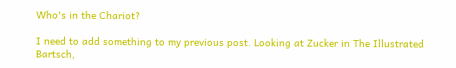Who's in the Chariot?

I need to add something to my previous post. Looking at Zucker in The Illustrated Bartsch,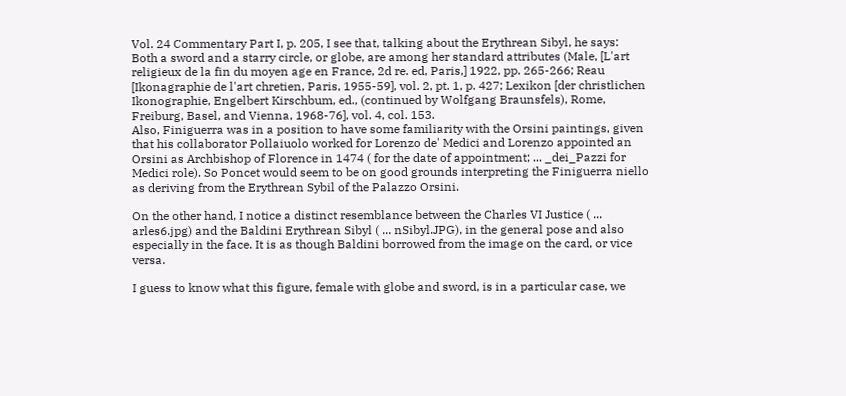Vol. 24 Commentary Part I, p. 205, I see that, talking about the Erythrean Sibyl, he says:
Both a sword and a starry circle, or globe, are among her standard attributes (Male, [L'art religieux de la fin du moyen age en France, 2d re. ed, Paris,] 1922, pp. 265-266; Reau [Ikonagraphie de l'art chretien, Paris, 1955-59], vol. 2, pt. 1, p. 427; Lexikon [der christlichen Ikonographie, Engelbert Kirschbum, ed., (continued by Wolfgang Braunsfels), Rome, Freiburg, Basel, and Vienna, 1968-76], vol. 4, col. 153.
Also, Finiguerra was in a position to have some familiarity with the Orsini paintings, given that his collaborator Pollaiuolo worked for Lorenzo de' Medici and Lorenzo appointed an Orsini as Archbishop of Florence in 1474 ( for the date of appointment; ... _dei_Pazzi for Medici role). So Poncet would seem to be on good grounds interpreting the Finiguerra niello as deriving from the Erythrean Sybil of the Palazzo Orsini.

On the other hand, I notice a distinct resemblance between the Charles VI Justice ( ... arles6.jpg) and the Baldini Erythrean Sibyl ( ... nSibyl.JPG), in the general pose and also especially in the face. It is as though Baldini borrowed from the image on the card, or vice versa.

I guess to know what this figure, female with globe and sword, is in a particular case, we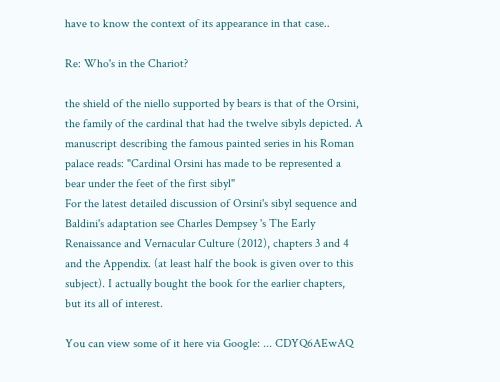have to know the context of its appearance in that case..

Re: Who's in the Chariot?

the shield of the niello supported by bears is that of the Orsini, the family of the cardinal that had the twelve sibyls depicted. A manuscript describing the famous painted series in his Roman palace reads: "Cardinal Orsini has made to be represented a bear under the feet of the first sibyl"
For the latest detailed discussion of Orsini's sibyl sequence and Baldini's adaptation see Charles Dempsey 's The Early Renaissance and Vernacular Culture (2012), chapters 3 and 4 and the Appendix. (at least half the book is given over to this subject). I actually bought the book for the earlier chapters, but its all of interest.

You can view some of it here via Google: ... CDYQ6AEwAQ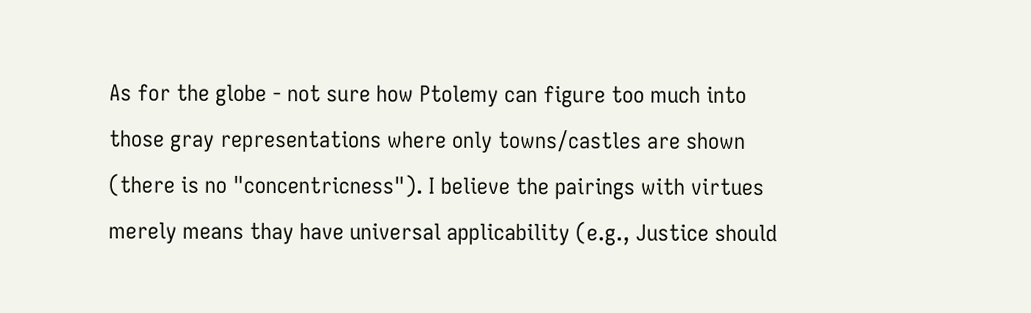As for the globe - not sure how Ptolemy can figure too much into those gray representations where only towns/castles are shown (there is no "concentricness"). I believe the pairings with virtues merely means thay have universal applicability (e.g., Justice should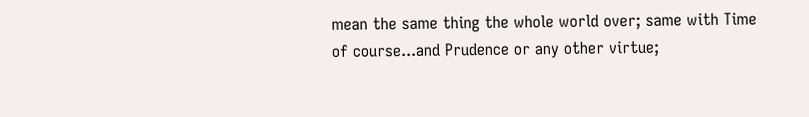mean the same thing the whole world over; same with Time of course...and Prudence or any other virtue;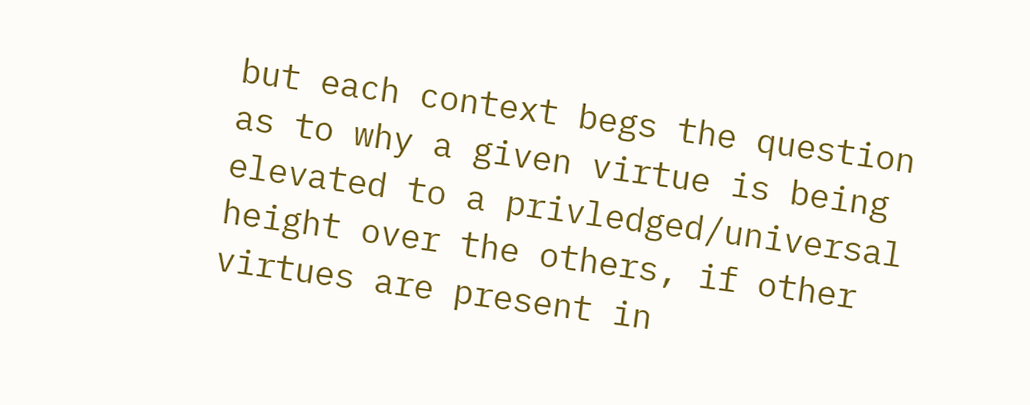but each context begs the question as to why a given virtue is being elevated to a privledged/universal height over the others, if other virtues are present in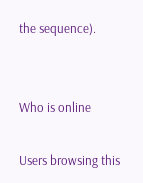the sequence).


Who is online

Users browsing this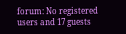forum: No registered users and 17 guests